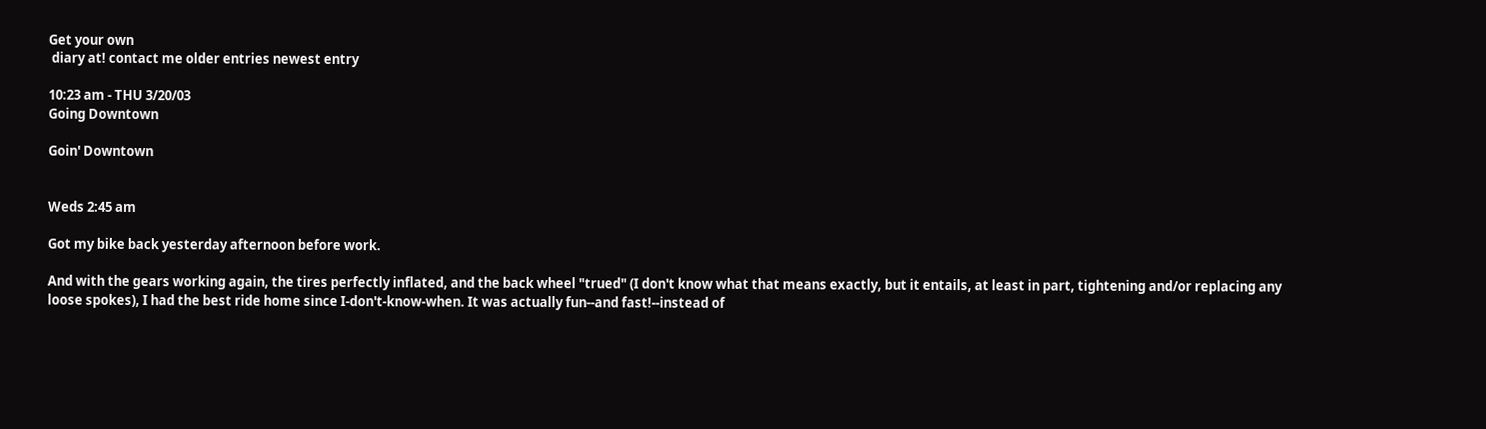Get your own
 diary at! contact me older entries newest entry

10:23 am - THU 3/20/03
Going Downtown

Goin' Downtown


Weds 2:45 am

Got my bike back yesterday afternoon before work.

And with the gears working again, the tires perfectly inflated, and the back wheel "trued" (I don't know what that means exactly, but it entails, at least in part, tightening and/or replacing any loose spokes), I had the best ride home since I-don't-know-when. It was actually fun--and fast!--instead of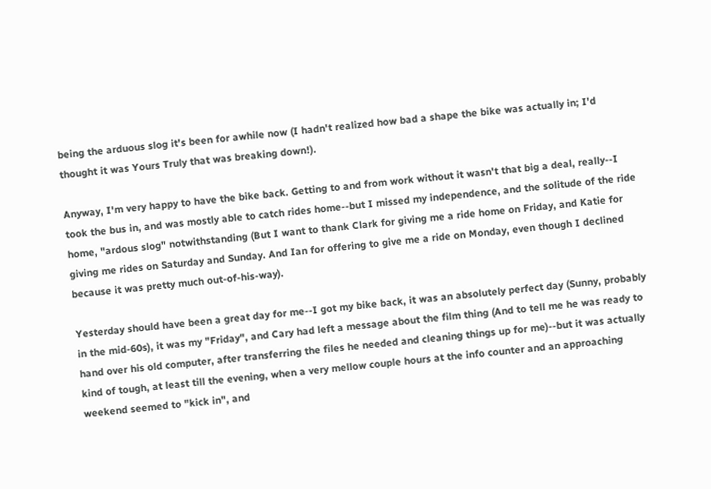being the arduous slog it's been for awhile now (I hadn't realized how bad a shape the bike was actually in; I'd thought it was Yours Truly that was breaking down!).

Anyway, I'm very happy to have the bike back. Getting to and from work without it wasn't that big a deal, really--I took the bus in, and was mostly able to catch rides home--but I missed my independence, and the solitude of the ride home, "ardous slog" notwithstanding (But I want to thank Clark for giving me a ride home on Friday, and Katie for giving me rides on Saturday and Sunday. And Ian for offering to give me a ride on Monday, even though I declined because it was pretty much out-of-his-way).

Yesterday should have been a great day for me--I got my bike back, it was an absolutely perfect day (Sunny, probably in the mid-60s), it was my "Friday", and Cary had left a message about the film thing (And to tell me he was ready to hand over his old computer, after transferring the files he needed and cleaning things up for me)--but it was actually kind of tough, at least till the evening, when a very mellow couple hours at the info counter and an approaching weekend seemed to "kick in", and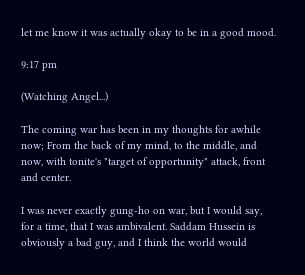let me know it was actually okay to be in a good mood.

9:17 pm

(Watching Angel...)

The coming war has been in my thoughts for awhile now; From the back of my mind, to the middle, and now, with tonite's "target of opportunity" attack, front and center.

I was never exactly gung-ho on war, but I would say, for a time, that I was ambivalent. Saddam Hussein is obviously a bad guy, and I think the world would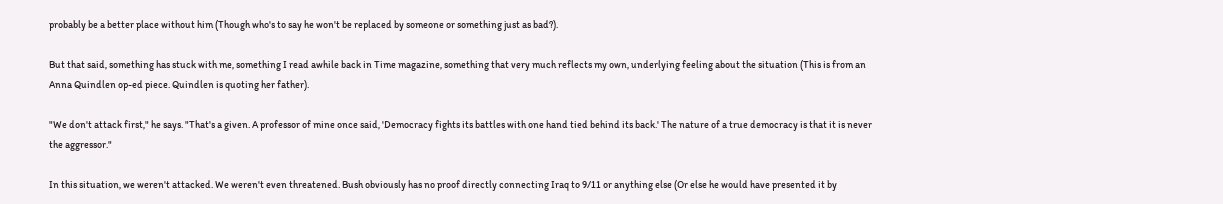probably be a better place without him (Though who's to say he won't be replaced by someone or something just as bad?).

But that said, something has stuck with me, something I read awhile back in Time magazine, something that very much reflects my own, underlying feeling about the situation (This is from an Anna Quindlen op-ed piece. Quindlen is quoting her father).

"We don't attack first," he says. "That's a given. A professor of mine once said, 'Democracy fights its battles with one hand tied behind its back.' The nature of a true democracy is that it is never the aggressor."

In this situation, we weren't attacked. We weren't even threatened. Bush obviously has no proof directly connecting Iraq to 9/11 or anything else (Or else he would have presented it by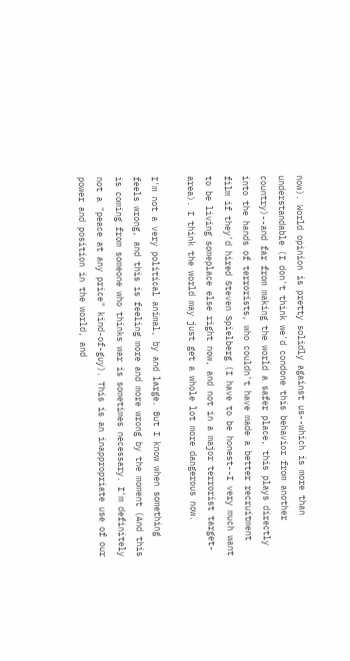now). World opinion is pretty solidly against us--which is more than understandable (I don't think we'd condone this behavior from another country)--and far from making the world a safer place, this plays directly into the hands of terrorists, who couldn't have made a better recruitment film if they'd hired Steven Spielberg (I have to be honest--I very much want to be living someplace else right now, and not in a major terrorist target-area). I think the world may just get a whole lot more dangerous now.

I'm not a very political animal, by and large. But I know when something feels wrong, and this is feeling more and more wrong by the moment (And this is coming from someone who thinks war is sometimes necessary. I'm definitely not a "peace at any price" kind-of-guy). This is an inappropriate use of our power and position in the world, and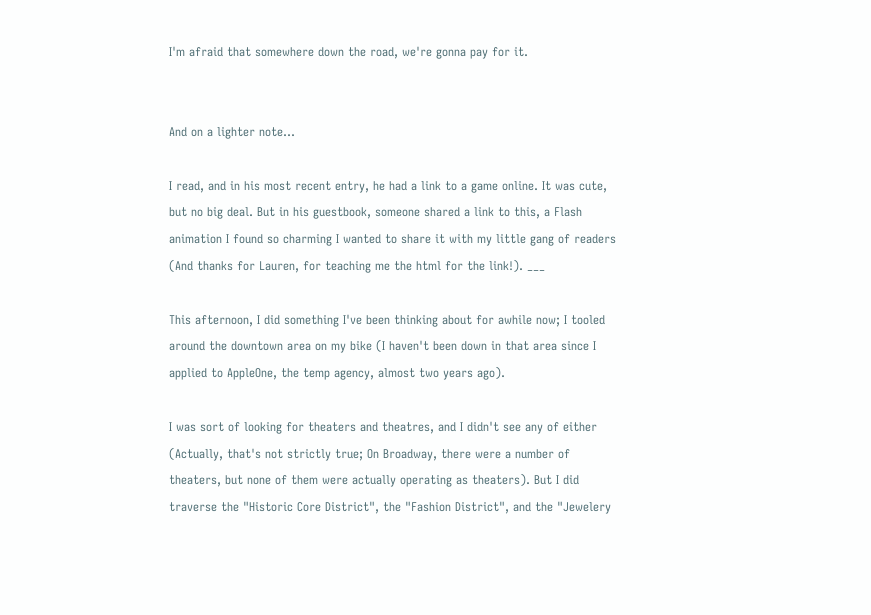I'm afraid that somewhere down the road, we're gonna pay for it.


And on a lighter note...

I read, and in his most recent entry, he had a link to a game online. It was cute, but no big deal. But in his guestbook, someone shared a link to this, a Flash animation I found so charming I wanted to share it with my little gang of readers (And thanks for Lauren, for teaching me the html for the link!). ___

This afternoon, I did something I've been thinking about for awhile now; I tooled around the downtown area on my bike (I haven't been down in that area since I applied to AppleOne, the temp agency, almost two years ago).

I was sort of looking for theaters and theatres, and I didn't see any of either (Actually, that's not strictly true; On Broadway, there were a number of theaters, but none of them were actually operating as theaters). But I did traverse the "Historic Core District", the "Fashion District", and the "Jewelery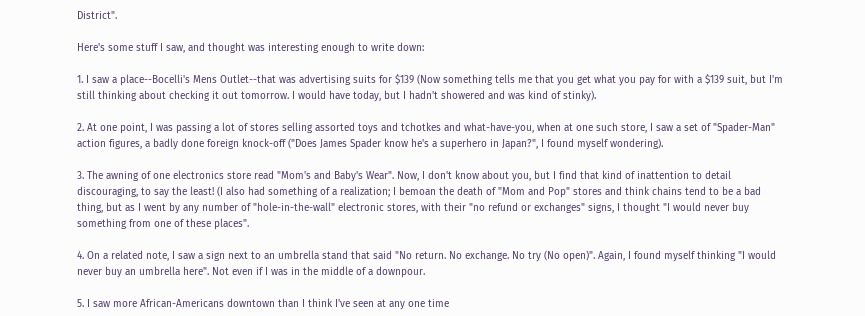District".

Here's some stuff I saw, and thought was interesting enough to write down:

1. I saw a place--Bocelli's Mens Outlet--that was advertising suits for $139 (Now something tells me that you get what you pay for with a $139 suit, but I'm still thinking about checking it out tomorrow. I would have today, but I hadn't showered and was kind of stinky).

2. At one point, I was passing a lot of stores selling assorted toys and tchotkes and what-have-you, when at one such store, I saw a set of "Spader-Man" action figures, a badly done foreign knock-off ("Does James Spader know he's a superhero in Japan?", I found myself wondering).

3. The awning of one electronics store read "Mom's and Baby's Wear". Now, I don't know about you, but I find that kind of inattention to detail discouraging, to say the least! (I also had something of a realization; I bemoan the death of "Mom and Pop" stores and think chains tend to be a bad thing, but as I went by any number of "hole-in-the-wall" electronic stores, with their "no refund or exchanges" signs, I thought "I would never buy something from one of these places".

4. On a related note, I saw a sign next to an umbrella stand that said "No return. No exchange. No try (No open)". Again, I found myself thinking "I would never buy an umbrella here". Not even if I was in the middle of a downpour.

5. I saw more African-Americans downtown than I think I've seen at any one time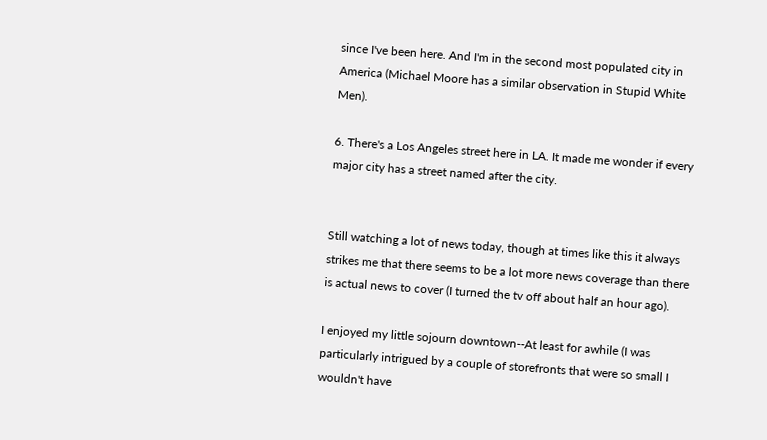since I've been here. And I'm in the second most populated city in America (Michael Moore has a similar observation in Stupid White Men).

6. There's a Los Angeles street here in LA. It made me wonder if every major city has a street named after the city.


Still watching a lot of news today, though at times like this it always strikes me that there seems to be a lot more news coverage than there is actual news to cover (I turned the tv off about half an hour ago).

I enjoyed my little sojourn downtown--At least for awhile (I was particularly intrigued by a couple of storefronts that were so small I wouldn't have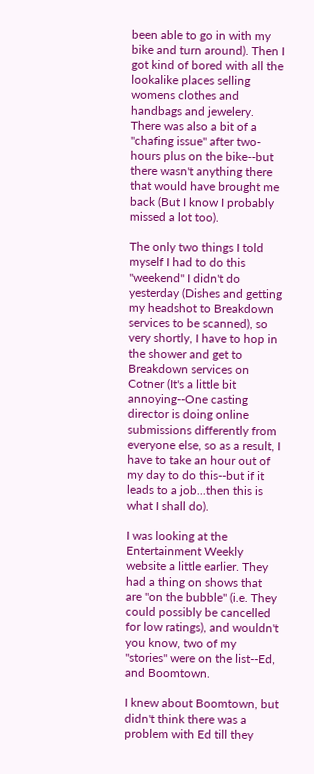been able to go in with my bike and turn around). Then I got kind of bored with all the lookalike places selling womens clothes and handbags and jewelery. There was also a bit of a "chafing issue" after two-hours plus on the bike--but there wasn't anything there that would have brought me back (But I know I probably missed a lot too).

The only two things I told myself I had to do this "weekend" I didn't do yesterday (Dishes and getting my headshot to Breakdown services to be scanned), so very shortly, I have to hop in the shower and get to Breakdown services on Cotner (It's a little bit annoying--One casting director is doing online submissions differently from everyone else, so as a result, I have to take an hour out of my day to do this--but if it leads to a job...then this is what I shall do).

I was looking at the Entertainment Weekly website a little earlier. They had a thing on shows that are "on the bubble" (i.e. They could possibly be cancelled for low ratings), and wouldn't you know, two of my "stories" were on the list--Ed, and Boomtown.

I knew about Boomtown, but didn't think there was a problem with Ed till they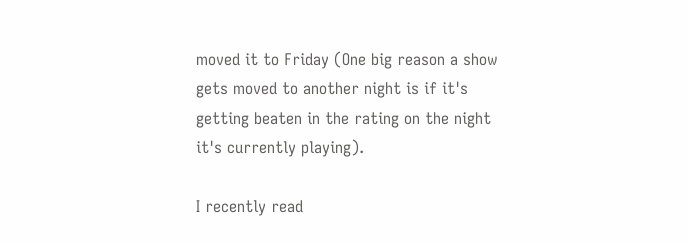moved it to Friday (One big reason a show gets moved to another night is if it's getting beaten in the rating on the night it's currently playing).

I recently read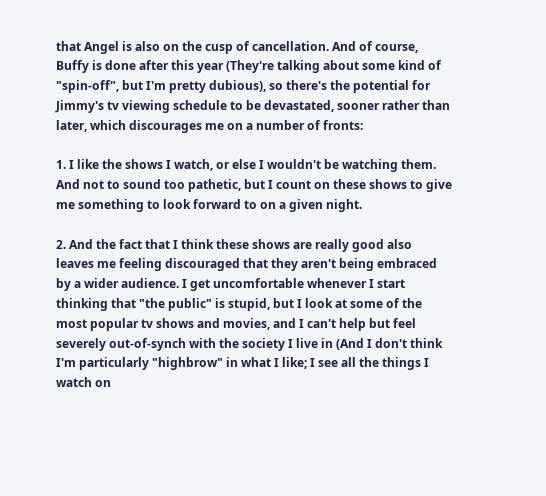that Angel is also on the cusp of cancellation. And of course, Buffy is done after this year (They're talking about some kind of "spin-off", but I'm pretty dubious), so there's the potential for Jimmy's tv viewing schedule to be devastated, sooner rather than later, which discourages me on a number of fronts:

1. I like the shows I watch, or else I wouldn't be watching them. And not to sound too pathetic, but I count on these shows to give me something to look forward to on a given night.

2. And the fact that I think these shows are really good also leaves me feeling discouraged that they aren't being embraced by a wider audience. I get uncomfortable whenever I start thinking that "the public" is stupid, but I look at some of the most popular tv shows and movies, and I can't help but feel severely out-of-synch with the society I live in (And I don't think I'm particularly "highbrow" in what I like; I see all the things I watch on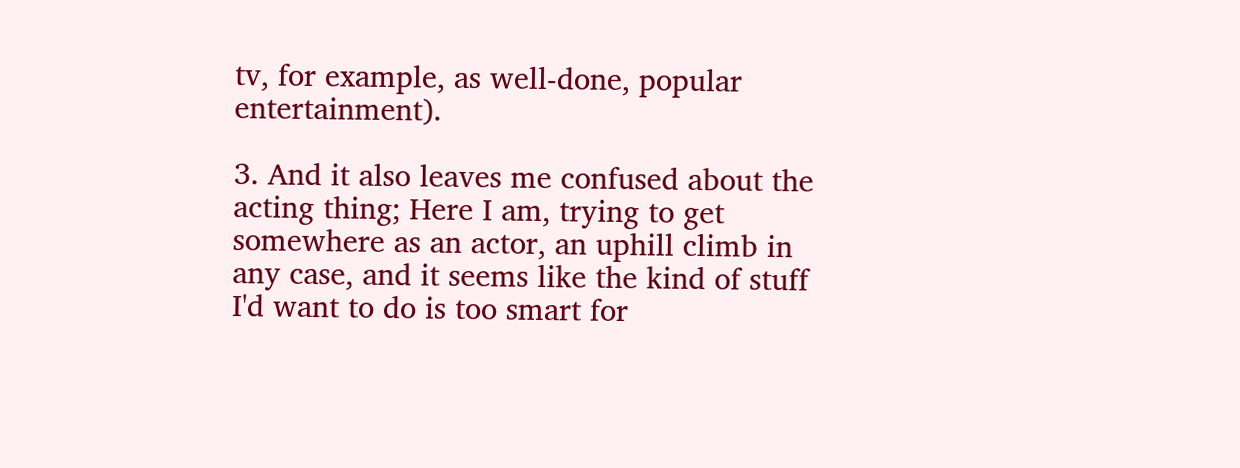tv, for example, as well-done, popular entertainment).

3. And it also leaves me confused about the acting thing; Here I am, trying to get somewhere as an actor, an uphill climb in any case, and it seems like the kind of stuff I'd want to do is too smart for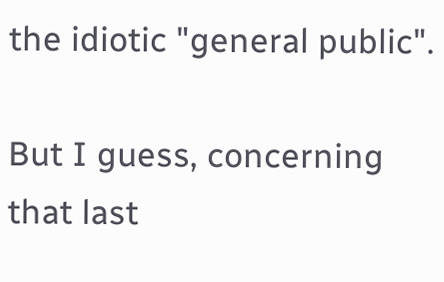the idiotic "general public".

But I guess, concerning that last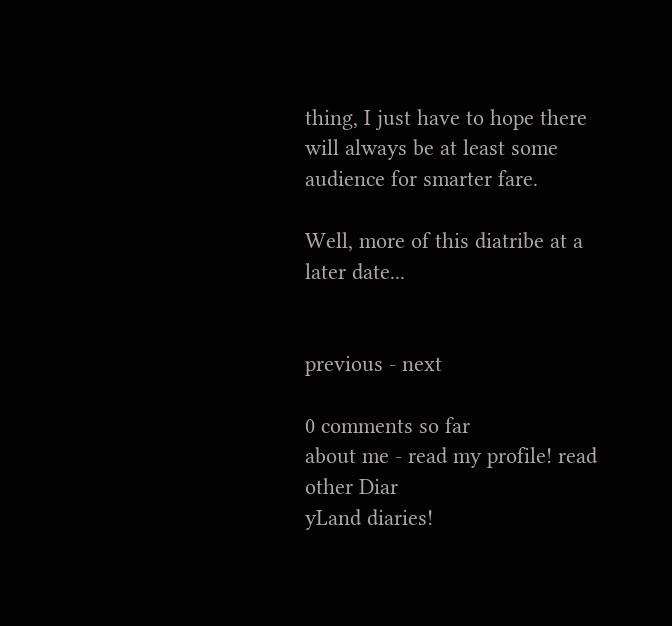thing, I just have to hope there will always be at least some audience for smarter fare.

Well, more of this diatribe at a later date...


previous - next

0 comments so far
about me - read my profile! read other Diar
yLand diaries!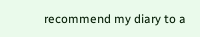recommend my diary to a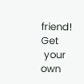friend! Get
 your own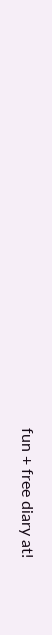fun + free diary at!